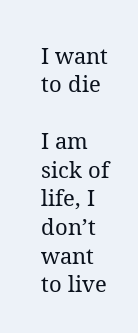I want to die

I am sick of life, I don’t want to live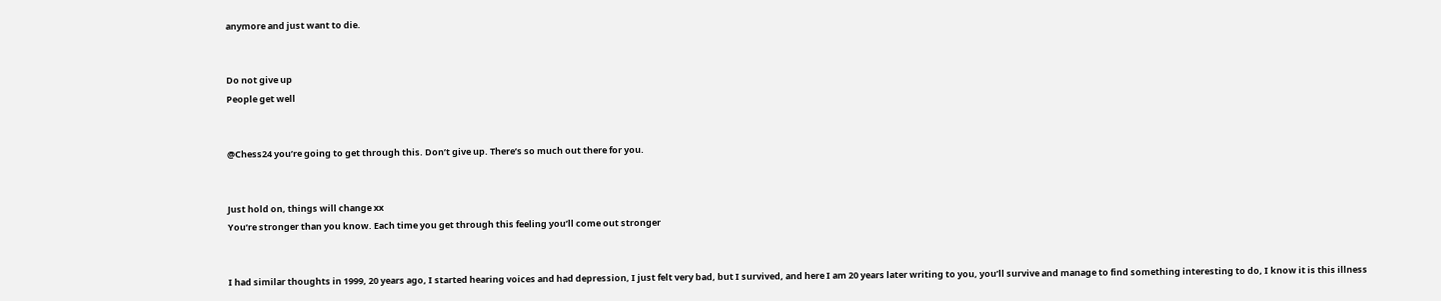anymore and just want to die.


Do not give up
People get well


@Chess24 you’re going to get through this. Don’t give up. There’s so much out there for you.


Just hold on, things will change xx
You’re stronger than you know. Each time you get through this feeling you’ll come out stronger


I had similar thoughts in 1999, 20 years ago, I started hearing voices and had depression, I just felt very bad, but I survived, and here I am 20 years later writing to you, you’ll survive and manage to find something interesting to do, I know it is this illness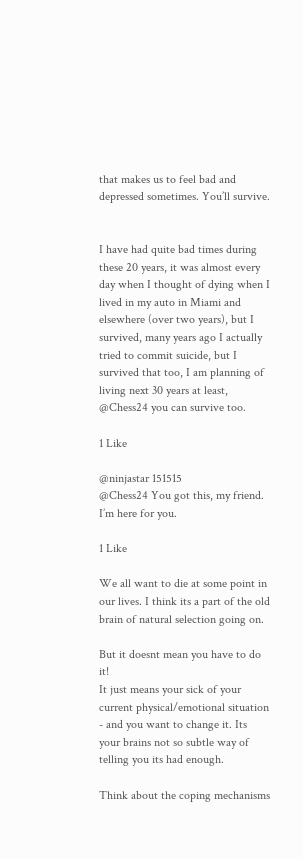that makes us to feel bad and depressed sometimes. You’ll survive.


I have had quite bad times during these 20 years, it was almost every day when I thought of dying when I lived in my auto in Miami and elsewhere (over two years), but I survived, many years ago I actually tried to commit suicide, but I survived that too, I am planning of living next 30 years at least, @Chess24 you can survive too.

1 Like

@ninjastar 151515
@Chess24 You got this, my friend. I’m here for you.

1 Like

We all want to die at some point in our lives. I think its a part of the old brain of natural selection going on.

But it doesnt mean you have to do it!
It just means your sick of your current physical/emotional situation - and you want to change it. Its your brains not so subtle way of telling you its had enough.

Think about the coping mechanisms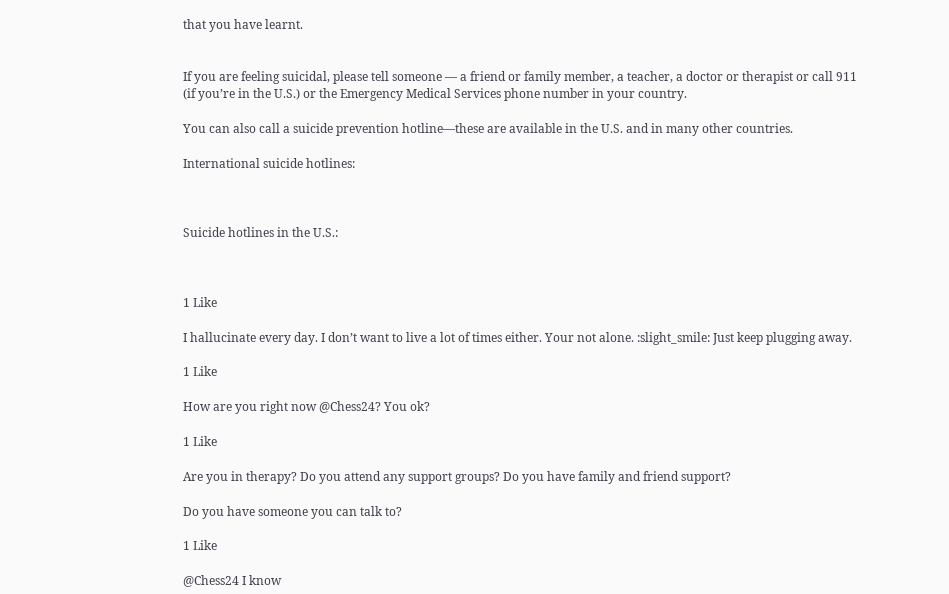that you have learnt.


If you are feeling suicidal, please tell someone — a friend or family member, a teacher, a doctor or therapist or call 911 (if you’re in the U.S.) or the Emergency Medical Services phone number in your country.

You can also call a suicide prevention hotline—these are available in the U.S. and in many other countries.

International suicide hotlines:



Suicide hotlines in the U.S.:



1 Like

I hallucinate every day. I don’t want to live a lot of times either. Your not alone. :slight_smile: Just keep plugging away.

1 Like

How are you right now @Chess24? You ok?

1 Like

Are you in therapy? Do you attend any support groups? Do you have family and friend support?

Do you have someone you can talk to?

1 Like

@Chess24 I know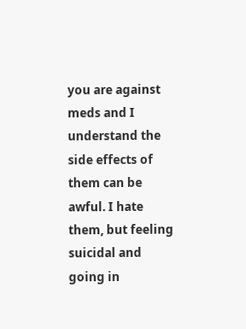you are against meds and I understand the side effects of them can be awful. I hate them, but feeling suicidal and going in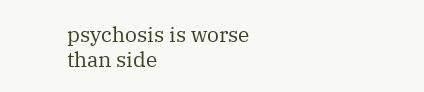psychosis is worse than side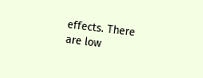effects. There are low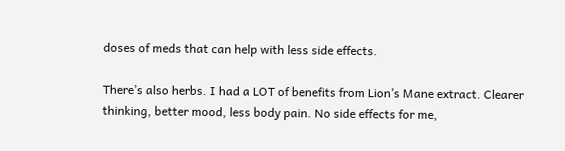doses of meds that can help with less side effects.

There’s also herbs. I had a LOT of benefits from Lion’s Mane extract. Clearer thinking, better mood, less body pain. No side effects for me,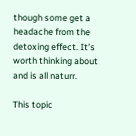though some get a headache from the detoxing effect. It’s worth thinking about and is all naturr.

This topic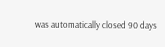was automatically closed 90 days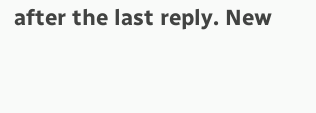after the last reply. New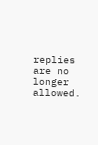replies are no longer allowed.